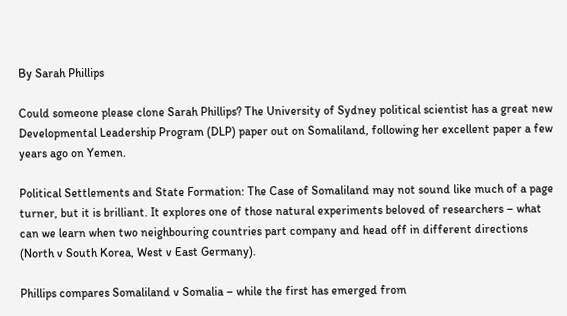By Sarah Phillips

Could someone please clone Sarah Phillips? The University of Sydney political scientist has a great new Developmental Leadership Program (DLP) paper out on Somaliland, following her excellent paper a few years ago on Yemen.

Political Settlements and State Formation: The Case of Somaliland may not sound like much of a page turner, but it is brilliant. It explores one of those natural experiments beloved of researchers – what can we learn when two neighbouring countries part company and head off in different directions (North v South Korea, West v East Germany).

Phillips compares Somaliland v Somalia – while the first has emerged from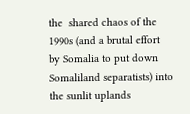the  shared chaos of the 1990s (and a brutal effort by Somalia to put down Somaliland separatists) into the sunlit uplands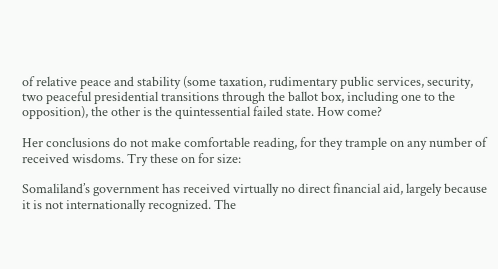of relative peace and stability (some taxation, rudimentary public services, security, two peaceful presidential transitions through the ballot box, including one to the opposition), the other is the quintessential failed state. How come?

Her conclusions do not make comfortable reading, for they trample on any number of received wisdoms. Try these on for size:

Somaliland’s government has received virtually no direct financial aid, largely because it is not internationally recognized. The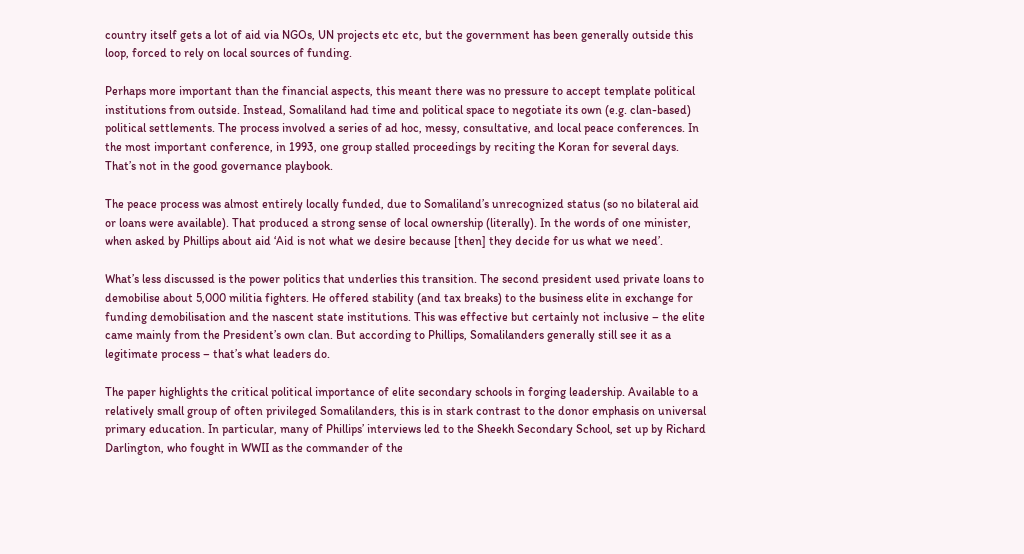country itself gets a lot of aid via NGOs, UN projects etc etc, but the government has been generally outside this loop, forced to rely on local sources of funding.

Perhaps more important than the financial aspects, this meant there was no pressure to accept template political institutions from outside. Instead, Somaliland had time and political space to negotiate its own (e.g. clan-based) political settlements. The process involved a series of ad hoc, messy, consultative, and local peace conferences. In the most important conference, in 1993, one group stalled proceedings by reciting the Koran for several days. That’s not in the good governance playbook.

The peace process was almost entirely locally funded, due to Somaliland’s unrecognized status (so no bilateral aid or loans were available). That produced a strong sense of local ownership (literally). In the words of one minister, when asked by Phillips about aid ‘Aid is not what we desire because [then] they decide for us what we need’.

What’s less discussed is the power politics that underlies this transition. The second president used private loans to demobilise about 5,000 militia fighters. He offered stability (and tax breaks) to the business elite in exchange for funding demobilisation and the nascent state institutions. This was effective but certainly not inclusive – the elite came mainly from the President’s own clan. But according to Phillips, Somalilanders generally still see it as a legitimate process – that’s what leaders do.

The paper highlights the critical political importance of elite secondary schools in forging leadership. Available to a relatively small group of often privileged Somalilanders, this is in stark contrast to the donor emphasis on universal primary education. In particular, many of Phillips’ interviews led to the Sheekh Secondary School, set up by Richard Darlington, who fought in WWII as the commander of the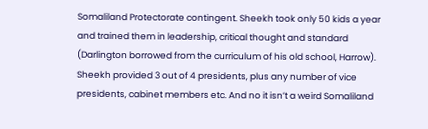Somaliland Protectorate contingent. Sheekh took only 50 kids a year and trained them in leadership, critical thought and standard (Darlington borrowed from the curriculum of his old school, Harrow). Sheekh provided 3 out of 4 presidents, plus any number of vice presidents, cabinet members etc. And no it isn’t a weird Somaliland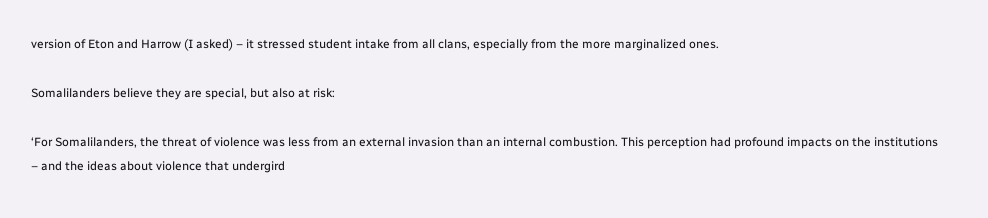version of Eton and Harrow (I asked) – it stressed student intake from all clans, especially from the more marginalized ones.

Somalilanders believe they are special, but also at risk:

‘For Somalilanders, the threat of violence was less from an external invasion than an internal combustion. This perception had profound impacts on the institutions – and the ideas about violence that undergird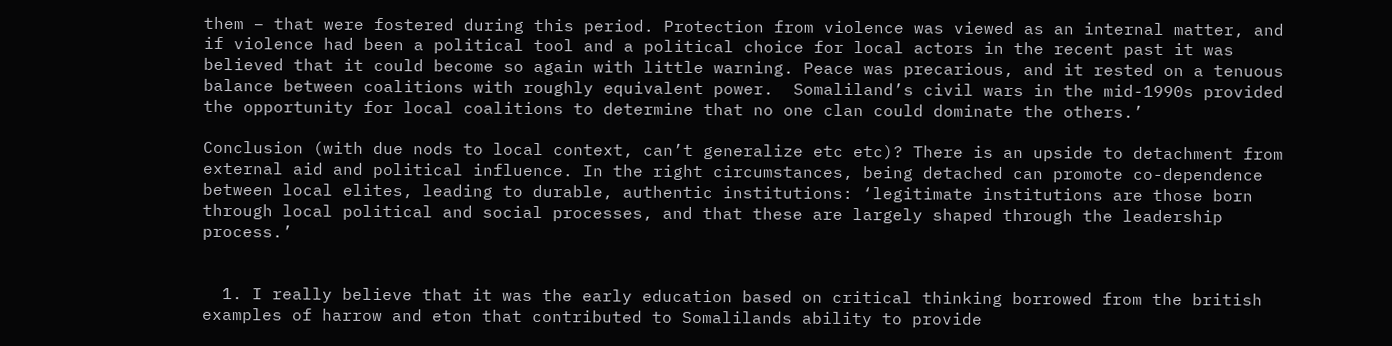them – that were fostered during this period. Protection from violence was viewed as an internal matter, and if violence had been a political tool and a political choice for local actors in the recent past it was believed that it could become so again with little warning. Peace was precarious, and it rested on a tenuous balance between coalitions with roughly equivalent power.  Somaliland’s civil wars in the mid-1990s provided the opportunity for local coalitions to determine that no one clan could dominate the others.’

Conclusion (with due nods to local context, can’t generalize etc etc)? There is an upside to detachment from external aid and political influence. In the right circumstances, being detached can promote co-dependence between local elites, leading to durable, authentic institutions: ‘legitimate institutions are those born through local political and social processes, and that these are largely shaped through the leadership process.’


  1. I really believe that it was the early education based on critical thinking borrowed from the british examples of harrow and eton that contributed to Somalilands ability to provide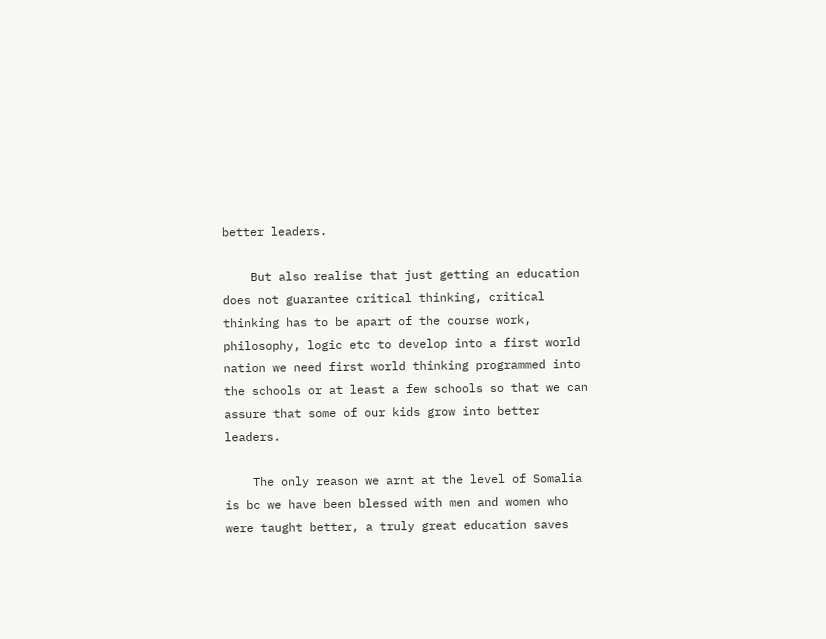better leaders.

    But also realise that just getting an education does not guarantee critical thinking, critical thinking has to be apart of the course work, philosophy, logic etc to develop into a first world nation we need first world thinking programmed into the schools or at least a few schools so that we can assure that some of our kids grow into better leaders.

    The only reason we arnt at the level of Somalia is bc we have been blessed with men and women who were taught better, a truly great education saves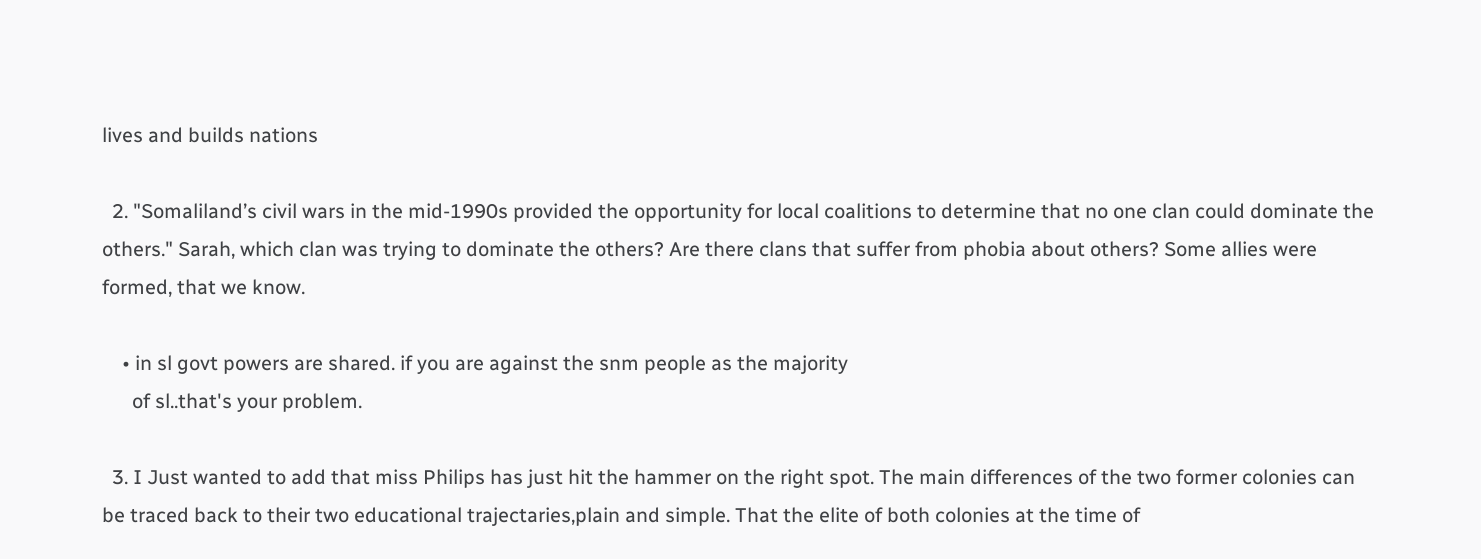lives and builds nations

  2. "Somaliland’s civil wars in the mid-1990s provided the opportunity for local coalitions to determine that no one clan could dominate the others." Sarah, which clan was trying to dominate the others? Are there clans that suffer from phobia about others? Some allies were formed, that we know.

    • in sl govt powers are shared. if you are against the snm people as the majority
      of sl..that's your problem.

  3. I Just wanted to add that miss Philips has just hit the hammer on the right spot. The main differences of the two former colonies can be traced back to their two educational trajectaries,plain and simple. That the elite of both colonies at the time of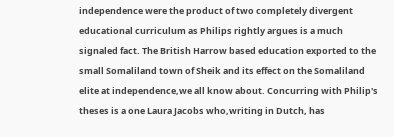independence were the product of two completely divergent educational curriculum as Philips rightly argues is a much signaled fact. The British Harrow based education exported to the small Somaliland town of Sheik and its effect on the Somaliland elite at independence,we all know about. Concurring with Philip's theses is a one Laura Jacobs who,writing in Dutch, has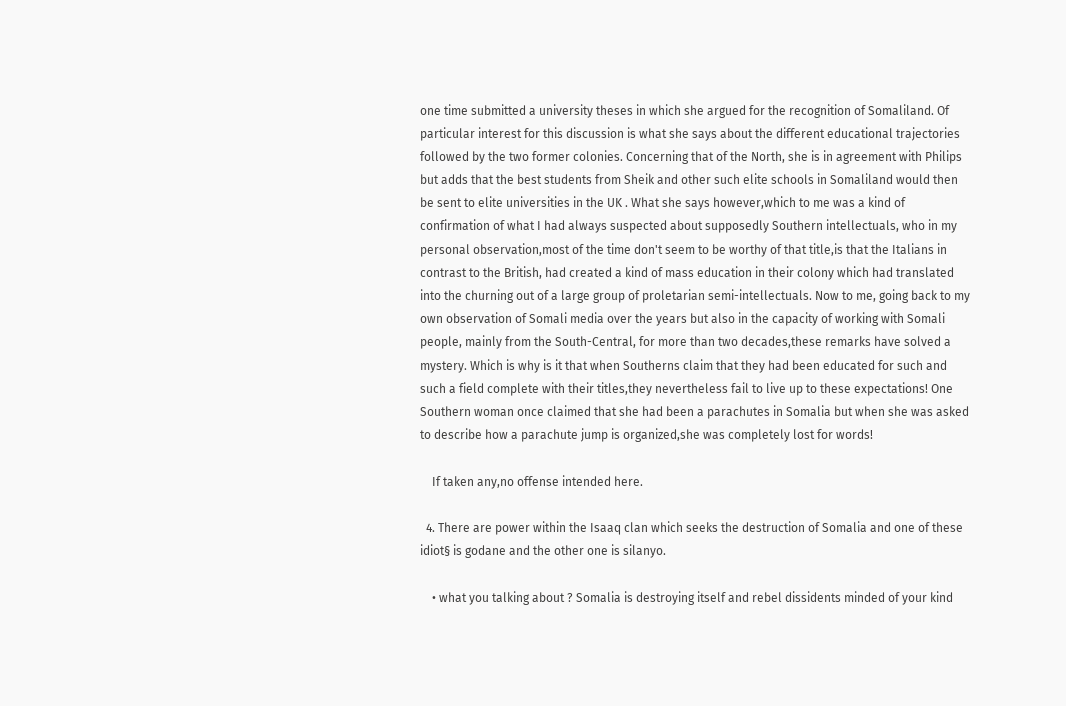one time submitted a university theses in which she argued for the recognition of Somaliland. Of particular interest for this discussion is what she says about the different educational trajectories followed by the two former colonies. Concerning that of the North, she is in agreement with Philips but adds that the best students from Sheik and other such elite schools in Somaliland would then be sent to elite universities in the UK . What she says however,which to me was a kind of confirmation of what I had always suspected about supposedly Southern intellectuals, who in my personal observation,most of the time don't seem to be worthy of that title,is that the Italians in contrast to the British, had created a kind of mass education in their colony which had translated into the churning out of a large group of proletarian semi-intellectuals. Now to me, going back to my own observation of Somali media over the years but also in the capacity of working with Somali people, mainly from the South-Central, for more than two decades,these remarks have solved a mystery. Which is why is it that when Southerns claim that they had been educated for such and such a field complete with their titles,they nevertheless fail to live up to these expectations! One Southern woman once claimed that she had been a parachutes in Somalia but when she was asked to describe how a parachute jump is organized,she was completely lost for words!

    If taken any,no offense intended here.

  4. There are power within the Isaaq clan which seeks the destruction of Somalia and one of these idiot§ is godane and the other one is silanyo.

    • what you talking about ? Somalia is destroying itself and rebel dissidents minded of your kind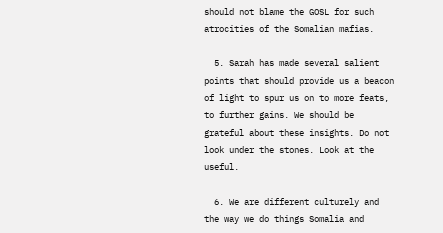should not blame the GOSL for such atrocities of the Somalian mafias.

  5. Sarah has made several salient points that should provide us a beacon of light to spur us on to more feats, to further gains. We should be grateful about these insights. Do not look under the stones. Look at the useful.

  6. We are different culturely and the way we do things Somalia and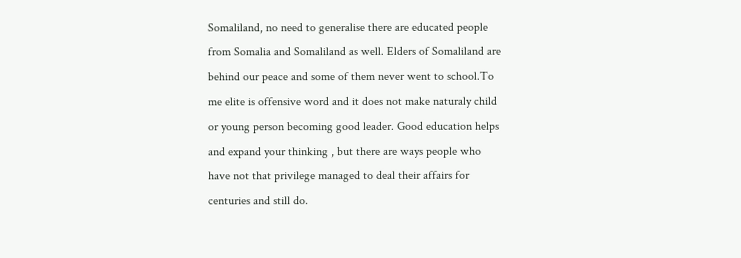Somaliland, no need to generalise there are educated people from Somalia and Somaliland as well. Elders of Somaliland are behind our peace and some of them never went to school.To me elite is offensive word and it does not make naturaly child or young person becoming good leader. Good education helps and expand your thinking , but there are ways people who have not that privilege managed to deal their affairs for centuries and still do.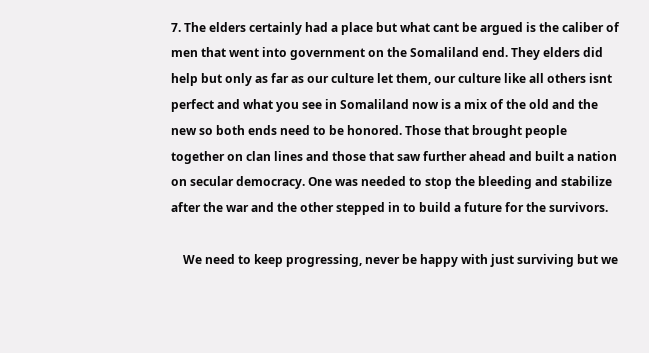7. The elders certainly had a place but what cant be argued is the caliber of men that went into government on the Somaliland end. They elders did help but only as far as our culture let them, our culture like all others isnt perfect and what you see in Somaliland now is a mix of the old and the new so both ends need to be honored. Those that brought people together on clan lines and those that saw further ahead and built a nation on secular democracy. One was needed to stop the bleeding and stabilize after the war and the other stepped in to build a future for the survivors.

    We need to keep progressing, never be happy with just surviving but we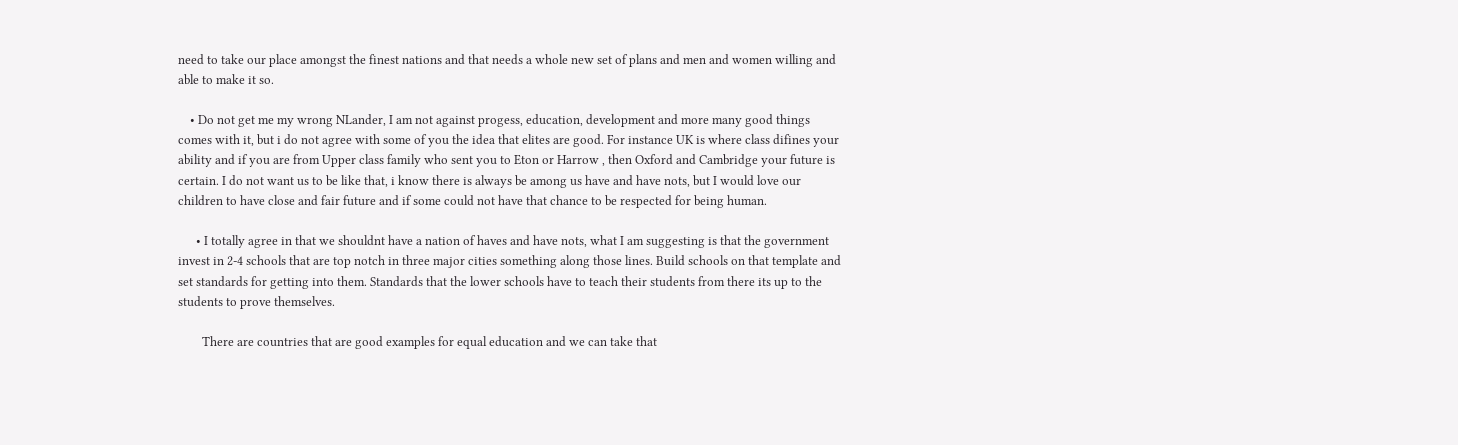need to take our place amongst the finest nations and that needs a whole new set of plans and men and women willing and able to make it so.

    • Do not get me my wrong NLander, I am not against progess, education, development and more many good things comes with it, but i do not agree with some of you the idea that elites are good. For instance UK is where class difines your ability and if you are from Upper class family who sent you to Eton or Harrow , then Oxford and Cambridge your future is certain. I do not want us to be like that, i know there is always be among us have and have nots, but I would love our children to have close and fair future and if some could not have that chance to be respected for being human.

      • I totally agree in that we shouldnt have a nation of haves and have nots, what I am suggesting is that the government invest in 2-4 schools that are top notch in three major cities something along those lines. Build schools on that template and set standards for getting into them. Standards that the lower schools have to teach their students from there its up to the students to prove themselves.

        There are countries that are good examples for equal education and we can take that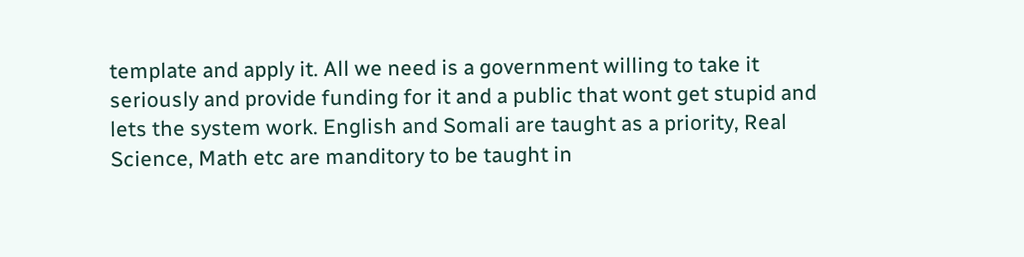template and apply it. All we need is a government willing to take it seriously and provide funding for it and a public that wont get stupid and lets the system work. English and Somali are taught as a priority, Real Science, Math etc are manditory to be taught in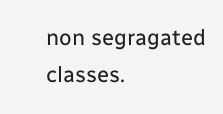non segragated classes.